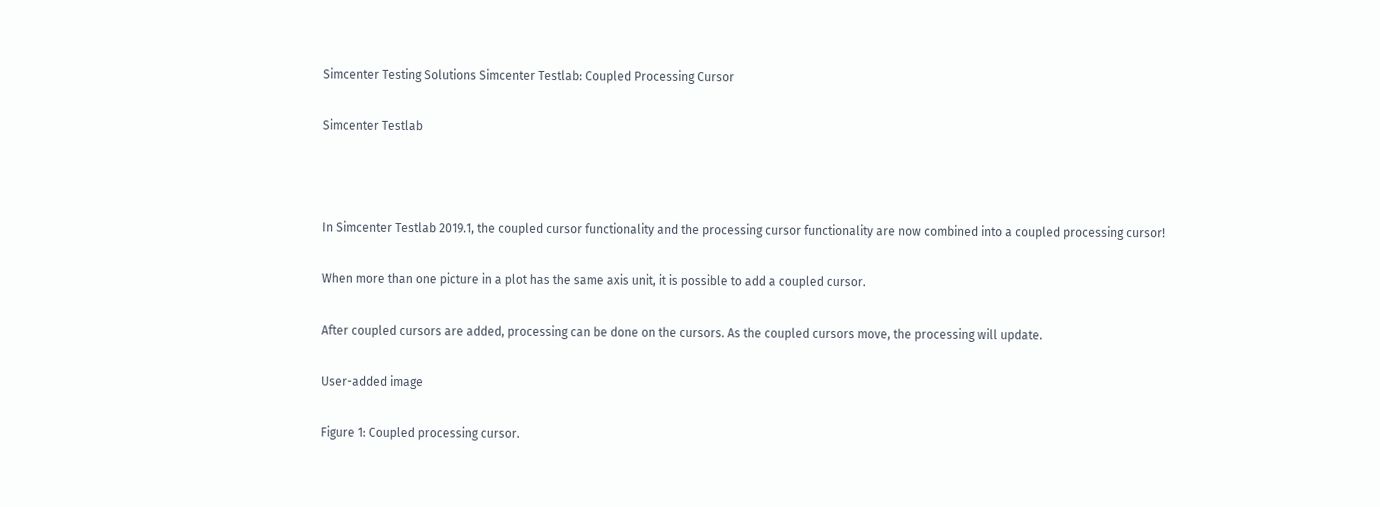Simcenter Testing Solutions Simcenter Testlab: Coupled Processing Cursor

Simcenter Testlab



In Simcenter Testlab 2019.1, the coupled cursor functionality and the processing cursor functionality are now combined into a coupled processing cursor!

When more than one picture in a plot has the same axis unit, it is possible to add a coupled cursor.

After coupled cursors are added, processing can be done on the cursors. As the coupled cursors move, the processing will update.

User-added image

Figure 1: Coupled processing cursor.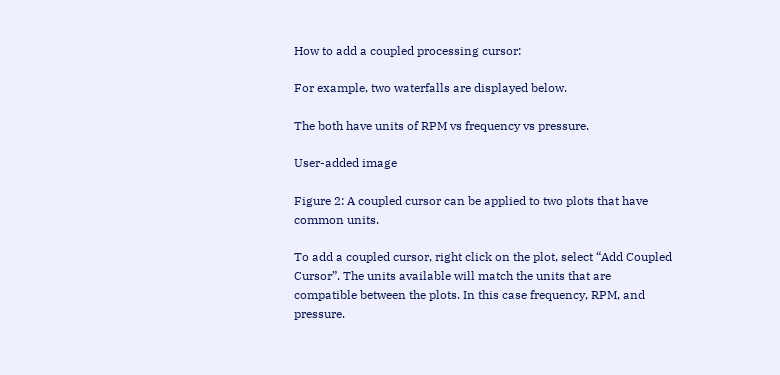How to add a coupled processing cursor:

For example, two waterfalls are displayed below.

The both have units of RPM vs frequency vs pressure.

User-added image

Figure 2: A coupled cursor can be applied to two plots that have common units.

To add a coupled cursor, right click on the plot, select “Add Coupled Cursor”. The units available will match the units that are compatible between the plots. In this case frequency, RPM, and pressure.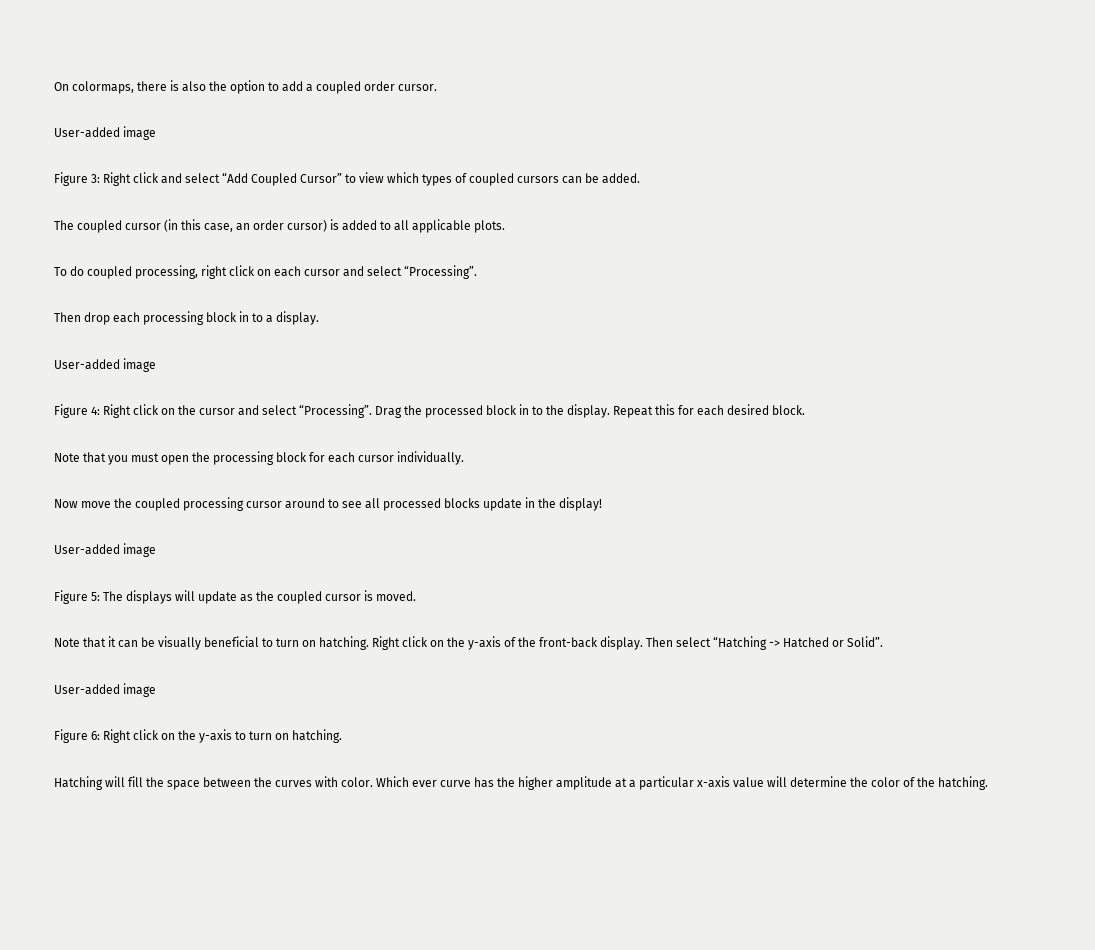On colormaps, there is also the option to add a coupled order cursor.

User-added image

Figure 3: Right click and select “Add Coupled Cursor” to view which types of coupled cursors can be added.

The coupled cursor (in this case, an order cursor) is added to all applicable plots.

To do coupled processing, right click on each cursor and select “Processing”.

Then drop each processing block in to a display.

User-added image

Figure 4: Right click on the cursor and select “Processing”. Drag the processed block in to the display. Repeat this for each desired block.

Note that you must open the processing block for each cursor individually.

Now move the coupled processing cursor around to see all processed blocks update in the display!

User-added image

Figure 5: The displays will update as the coupled cursor is moved.

Note that it can be visually beneficial to turn on hatching. Right click on the y-axis of the front-back display. Then select “Hatching -> Hatched or Solid”.

User-added image

Figure 6: Right click on the y-axis to turn on hatching.

Hatching will fill the space between the curves with color. Which ever curve has the higher amplitude at a particular x-axis value will determine the color of the hatching.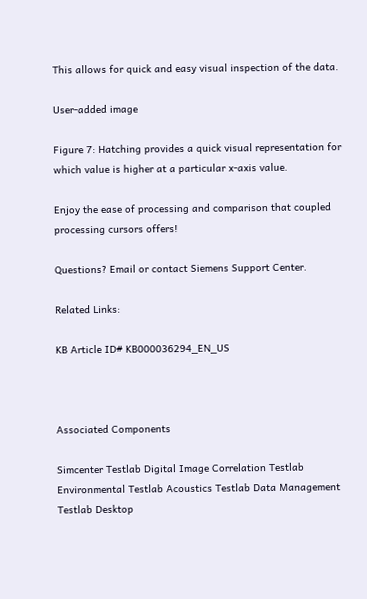This allows for quick and easy visual inspection of the data.

User-added image

Figure 7: Hatching provides a quick visual representation for which value is higher at a particular x-axis value.

Enjoy the ease of processing and comparison that coupled processing cursors offers!

Questions? Email or contact Siemens Support Center.

Related Links:

KB Article ID# KB000036294_EN_US



Associated Components

Simcenter Testlab Digital Image Correlation Testlab Environmental Testlab Acoustics Testlab Data Management Testlab Desktop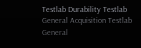Testlab Durability Testlab General Acquisition Testlab General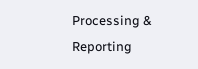Processing & Reporting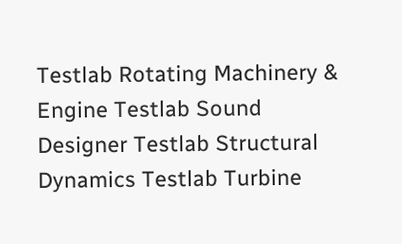Testlab Rotating Machinery & Engine Testlab Sound Designer Testlab Structural Dynamics Testlab Turbine